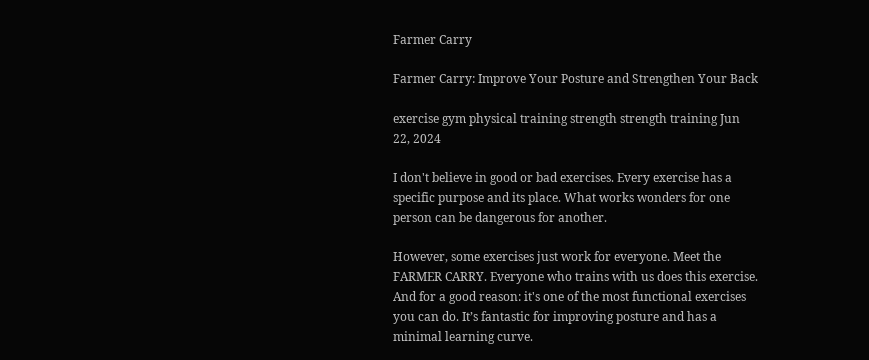Farmer Carry

Farmer Carry: Improve Your Posture and Strengthen Your Back

exercise gym physical training strength strength training Jun 22, 2024

I don't believe in good or bad exercises. Every exercise has a specific purpose and its place. What works wonders for one person can be dangerous for another.

However, some exercises just work for everyone. Meet the FARMER CARRY. Everyone who trains with us does this exercise. And for a good reason: it's one of the most functional exercises you can do. It’s fantastic for improving posture and has a minimal learning curve.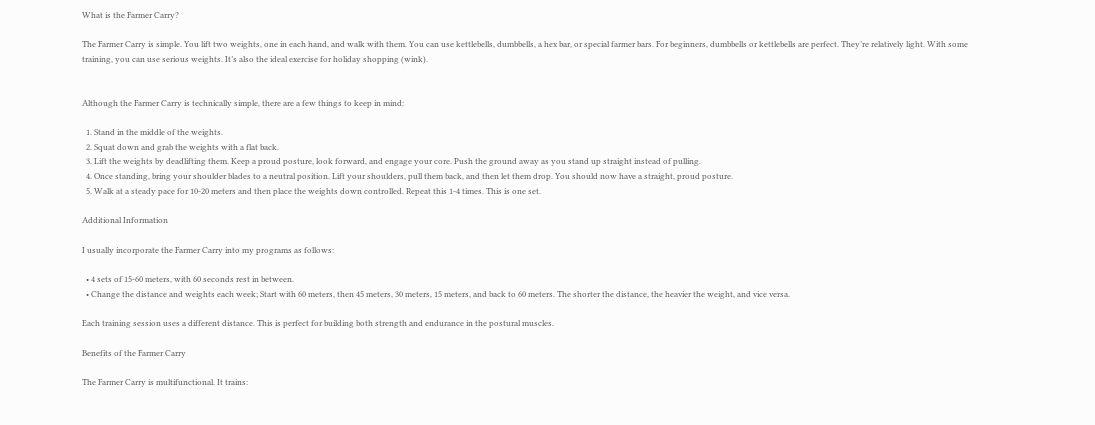What is the Farmer Carry?

The Farmer Carry is simple. You lift two weights, one in each hand, and walk with them. You can use kettlebells, dumbbells, a hex bar, or special farmer bars. For beginners, dumbbells or kettlebells are perfect. They’re relatively light. With some training, you can use serious weights. It’s also the ideal exercise for holiday shopping (wink).


Although the Farmer Carry is technically simple, there are a few things to keep in mind:

  1. Stand in the middle of the weights.
  2. Squat down and grab the weights with a flat back.
  3. Lift the weights by deadlifting them. Keep a proud posture, look forward, and engage your core. Push the ground away as you stand up straight instead of pulling.
  4. Once standing, bring your shoulder blades to a neutral position. Lift your shoulders, pull them back, and then let them drop. You should now have a straight, proud posture.
  5. Walk at a steady pace for 10-20 meters and then place the weights down controlled. Repeat this 1-4 times. This is one set.

Additional Information

I usually incorporate the Farmer Carry into my programs as follows:

  • 4 sets of 15-60 meters, with 60 seconds rest in between.
  • Change the distance and weights each week; Start with 60 meters, then 45 meters, 30 meters, 15 meters, and back to 60 meters. The shorter the distance, the heavier the weight, and vice versa.

Each training session uses a different distance. This is perfect for building both strength and endurance in the postural muscles.

Benefits of the Farmer Carry

The Farmer Carry is multifunctional. It trains: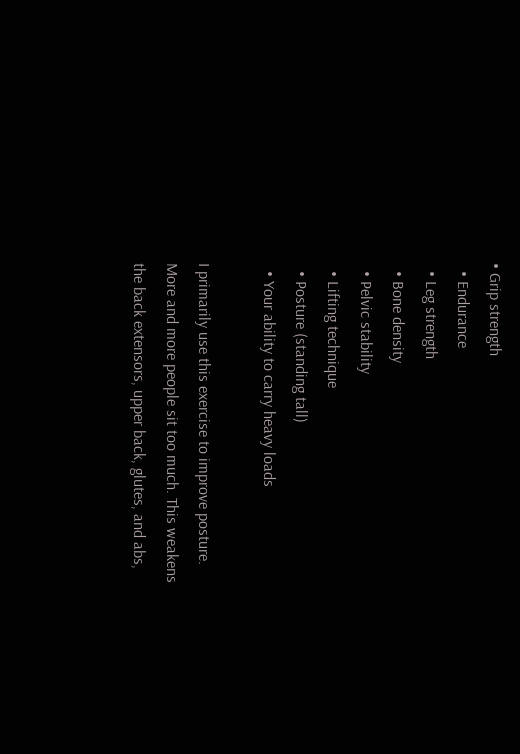• Grip strength
  • Endurance
  • Leg strength
  • Bone density
  • Pelvic stability
  • Lifting technique
  • Posture (standing tall)
  • Your ability to carry heavy loads

I primarily use this exercise to improve posture. More and more people sit too much. This weakens the back extensors, upper back, glutes, and abs,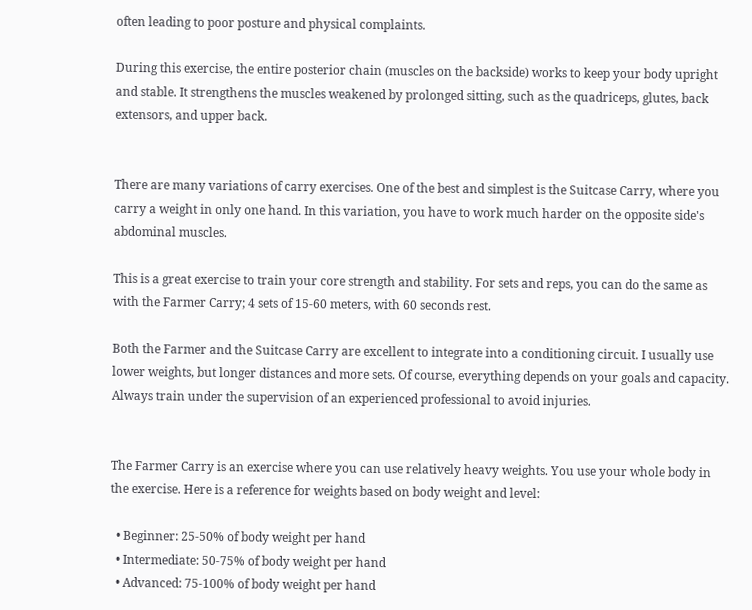often leading to poor posture and physical complaints.

During this exercise, the entire posterior chain (muscles on the backside) works to keep your body upright and stable. It strengthens the muscles weakened by prolonged sitting, such as the quadriceps, glutes, back extensors, and upper back.


There are many variations of carry exercises. One of the best and simplest is the Suitcase Carry, where you carry a weight in only one hand. In this variation, you have to work much harder on the opposite side's abdominal muscles.

This is a great exercise to train your core strength and stability. For sets and reps, you can do the same as with the Farmer Carry; 4 sets of 15-60 meters, with 60 seconds rest.

Both the Farmer and the Suitcase Carry are excellent to integrate into a conditioning circuit. I usually use lower weights, but longer distances and more sets. Of course, everything depends on your goals and capacity. Always train under the supervision of an experienced professional to avoid injuries.


The Farmer Carry is an exercise where you can use relatively heavy weights. You use your whole body in the exercise. Here is a reference for weights based on body weight and level:

  • Beginner: 25-50% of body weight per hand
  • Intermediate: 50-75% of body weight per hand
  • Advanced: 75-100% of body weight per hand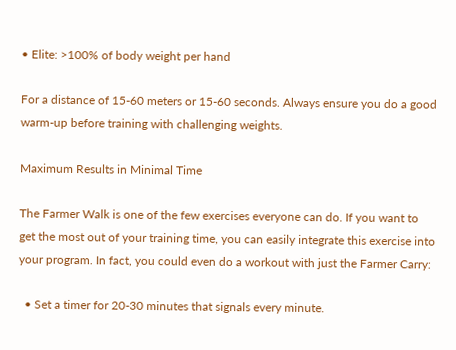• Elite: >100% of body weight per hand

For a distance of 15-60 meters or 15-60 seconds. Always ensure you do a good warm-up before training with challenging weights.

Maximum Results in Minimal Time

The Farmer Walk is one of the few exercises everyone can do. If you want to get the most out of your training time, you can easily integrate this exercise into your program. In fact, you could even do a workout with just the Farmer Carry:

  • Set a timer for 20-30 minutes that signals every minute.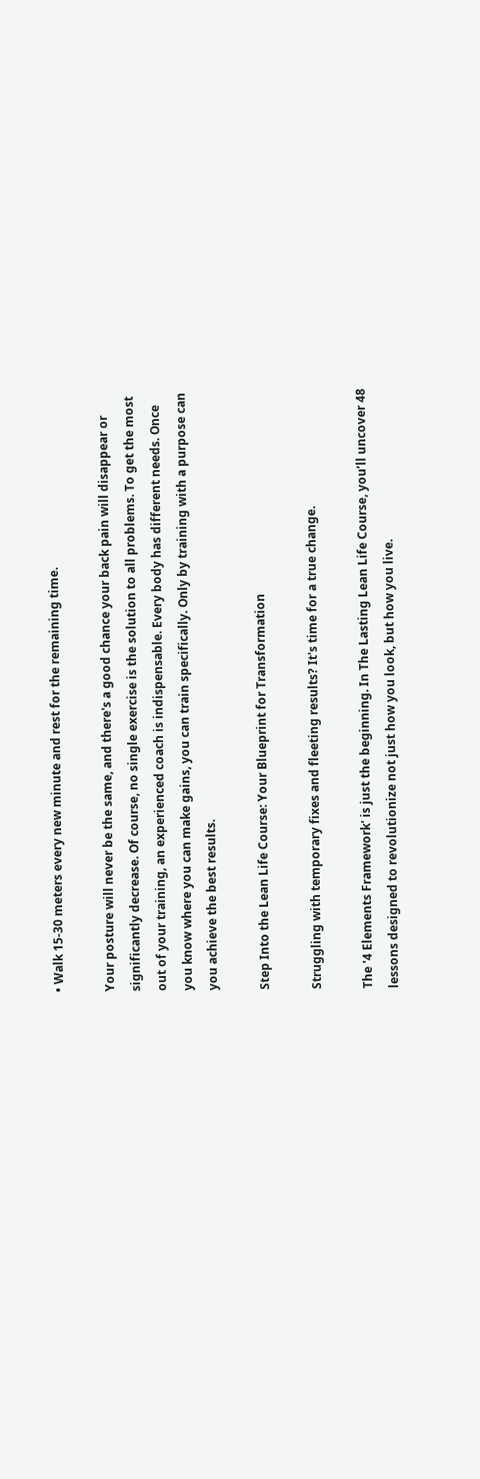• Walk 15-30 meters every new minute and rest for the remaining time.

Your posture will never be the same, and there's a good chance your back pain will disappear or significantly decrease. Of course, no single exercise is the solution to all problems. To get the most out of your training, an experienced coach is indispensable. Every body has different needs. Once you know where you can make gains, you can train specifically. Only by training with a purpose can you achieve the best results.

Step Into the Lean Life Course: Your Blueprint for Transformation

Struggling with temporary fixes and fleeting results? It's time for a true change.

The '4 Elements Framework' is just the beginning. In The Lasting Lean Life Course, you’ll uncover 48 lessons designed to revolutionize not just how you look, but how you live.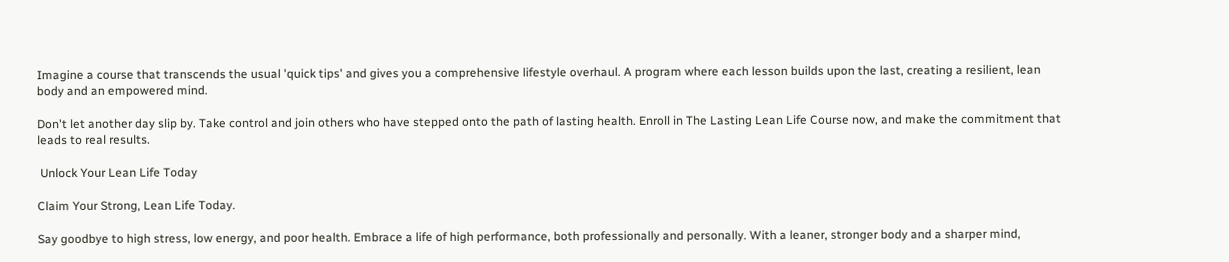Imagine a course that transcends the usual 'quick tips' and gives you a comprehensive lifestyle overhaul. A program where each lesson builds upon the last, creating a resilient, lean body and an empowered mind.

Don't let another day slip by. Take control and join others who have stepped onto the path of lasting health. Enroll in The Lasting Lean Life Course now, and make the commitment that leads to real results.

 Unlock Your Lean Life Today

Claim Your Strong, Lean Life Today.

Say goodbye to high stress, low energy, and poor health. Embrace a life of high performance, both professionally and personally. With a leaner, stronger body and a sharper mind,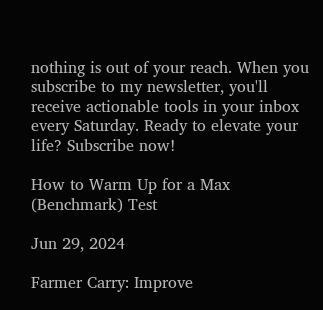nothing is out of your reach. When you subscribe to my newsletter, you'll receive actionable tools in your inbox every Saturday. Ready to elevate your life? Subscribe now!

How to Warm Up for a Max (Benchmark) Test

Jun 29, 2024

Farmer Carry: Improve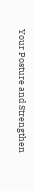Your Posture and Strengthen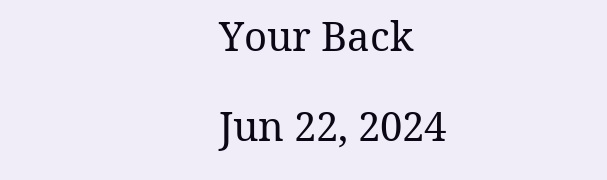Your Back

Jun 22, 2024